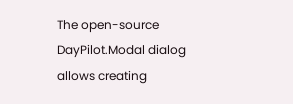The open-source DayPilot.Modal dialog allows creating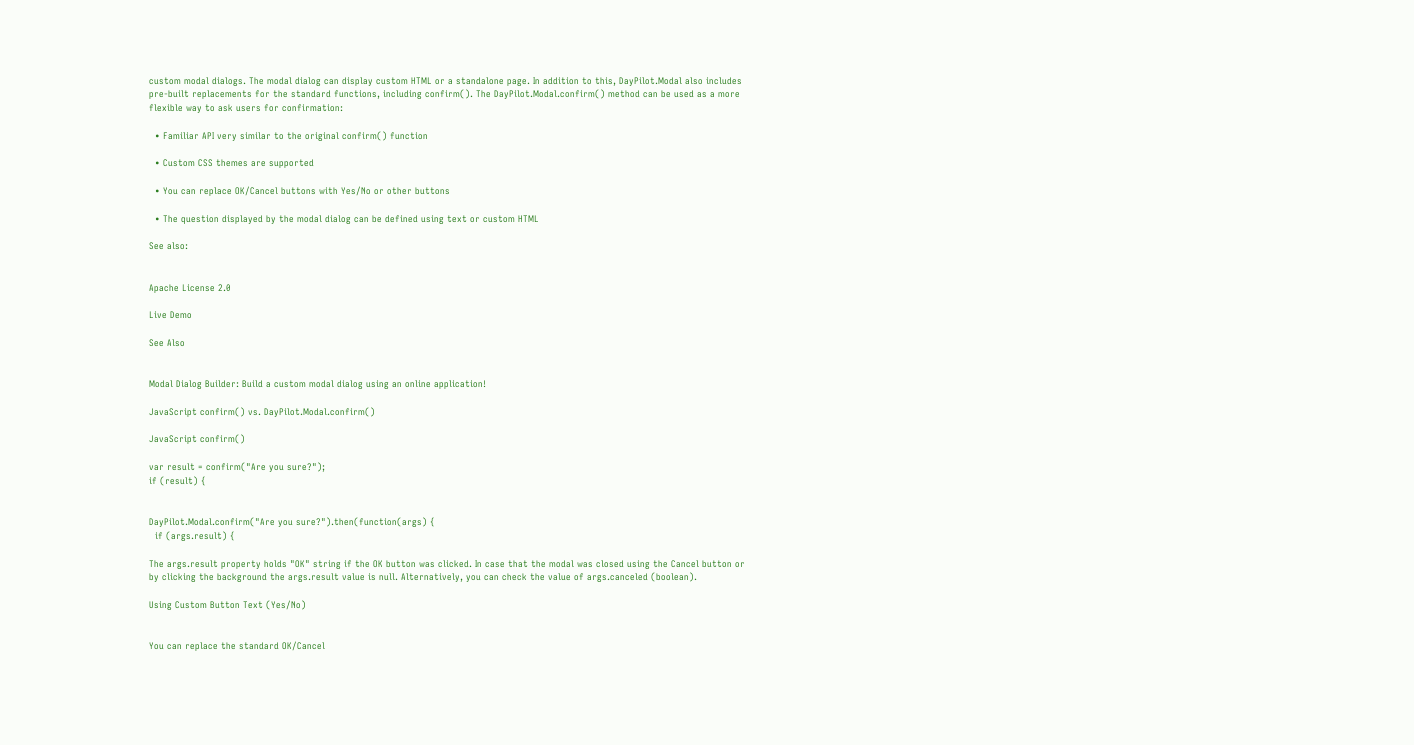custom modal dialogs. The modal dialog can display custom HTML or a standalone page. In addition to this, DayPilot.Modal also includes pre-built replacements for the standard functions, including confirm(). The DayPilot.Modal.confirm() method can be used as a more flexible way to ask users for confirmation:

  • Familiar API very similar to the original confirm() function

  • Custom CSS themes are supported

  • You can replace OK/Cancel buttons with Yes/No or other buttons

  • The question displayed by the modal dialog can be defined using text or custom HTML

See also:


Apache License 2.0

Live Demo

See Also


Modal Dialog Builder: Build a custom modal dialog using an online application!

JavaScript confirm() vs. DayPilot.Modal.confirm()

JavaScript confirm()

var result = confirm("Are you sure?");
if (result) {


DayPilot.Modal.confirm("Are you sure?").then(function(args) {
  if (args.result) {

The args.result property holds "OK" string if the OK button was clicked. In case that the modal was closed using the Cancel button or by clicking the background the args.result value is null. Alternatively, you can check the value of args.canceled (boolean).

Using Custom Button Text (Yes/No)


You can replace the standard OK/Cancel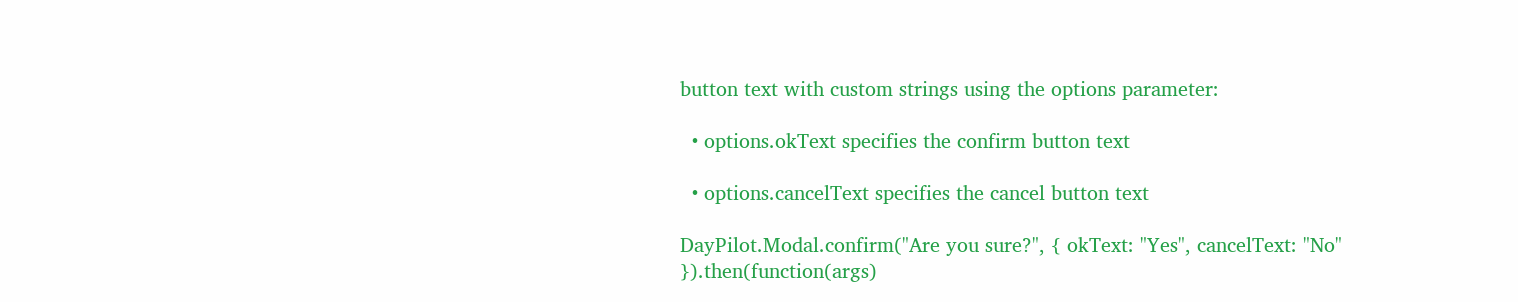button text with custom strings using the options parameter:

  • options.okText specifies the confirm button text

  • options.cancelText specifies the cancel button text

DayPilot.Modal.confirm("Are you sure?", { okText: "Yes", cancelText: "No" }).then(function(args)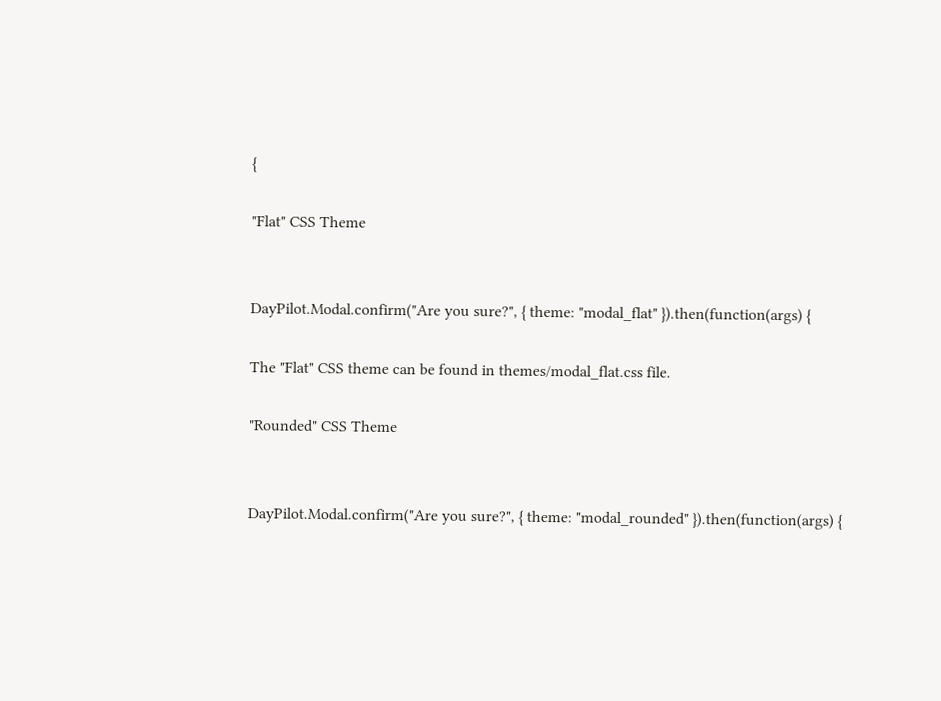{

"Flat" CSS Theme


DayPilot.Modal.confirm("Are you sure?", { theme: "modal_flat" }).then(function(args) {

The "Flat" CSS theme can be found in themes/modal_flat.css file.

"Rounded" CSS Theme


DayPilot.Modal.confirm("Are you sure?", { theme: "modal_rounded" }).then(function(args) {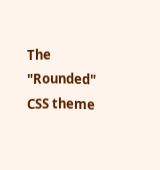The "Rounded" CSS theme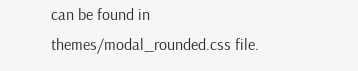can be found in themes/modal_rounded.css file.